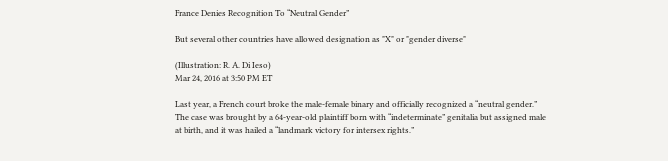France Denies Recognition To “Neutral Gender”

But several other countries have allowed designation as "X" or "gender diverse"

(Illustration: R. A. Di Ieso)
Mar 24, 2016 at 3:50 PM ET

Last year, a French court broke the male-female binary and officially recognized a “neutral gender.” The case was brought by a 64-year-old plaintiff born with “indeterminate” genitalia but assigned male at birth, and it was hailed a “landmark victory for intersex rights.”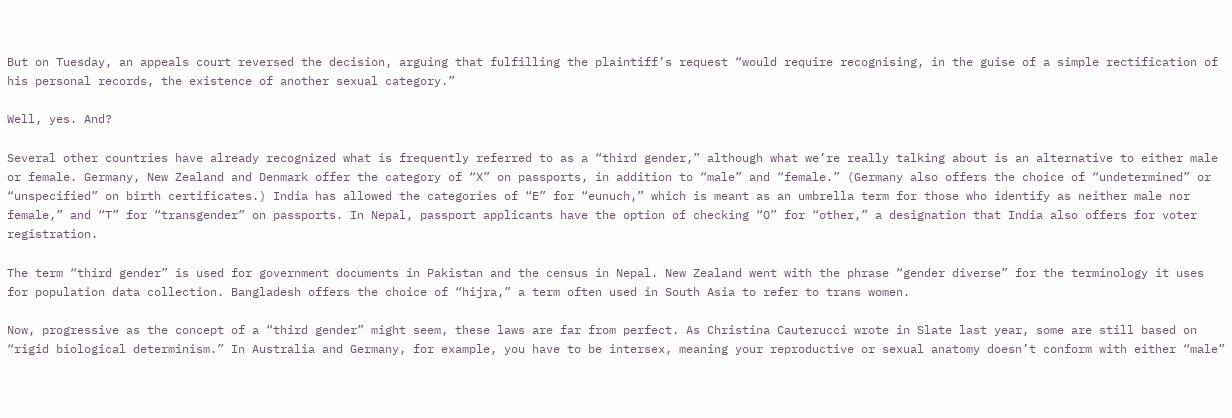But on Tuesday, an appeals court reversed the decision, arguing that fulfilling the plaintiff’s request “would require recognising, in the guise of a simple rectification of his personal records, the existence of another sexual category.”

Well, yes. And?

Several other countries have already recognized what is frequently referred to as a “third gender,” although what we’re really talking about is an alternative to either male or female. Germany, New Zealand and Denmark offer the category of “X” on passports, in addition to “male” and “female.” (Germany also offers the choice of “undetermined” or “unspecified” on birth certificates.) India has allowed the categories of “E” for “eunuch,” which is meant as an umbrella term for those who identify as neither male nor female,” and “T” for “transgender” on passports. In Nepal, passport applicants have the option of checking “O” for “other,” a designation that India also offers for voter registration.

The term “third gender” is used for government documents in Pakistan and the census in Nepal. New Zealand went with the phrase “gender diverse” for the terminology it uses for population data collection. Bangladesh offers the choice of “hijra,” a term often used in South Asia to refer to trans women.

Now, progressive as the concept of a “third gender” might seem, these laws are far from perfect. As Christina Cauterucci wrote in Slate last year, some are still based on “rigid biological determinism.” In Australia and Germany, for example, you have to be intersex, meaning your reproductive or sexual anatomy doesn’t conform with either “male”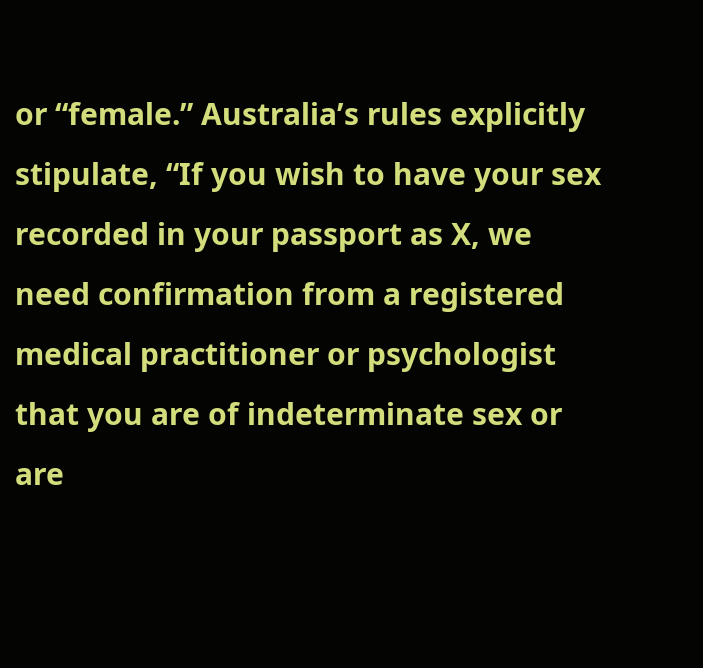or “female.” Australia’s rules explicitly stipulate, “If you wish to have your sex recorded in your passport as X, we need confirmation from a registered medical practitioner or psychologist that you are of indeterminate sex or are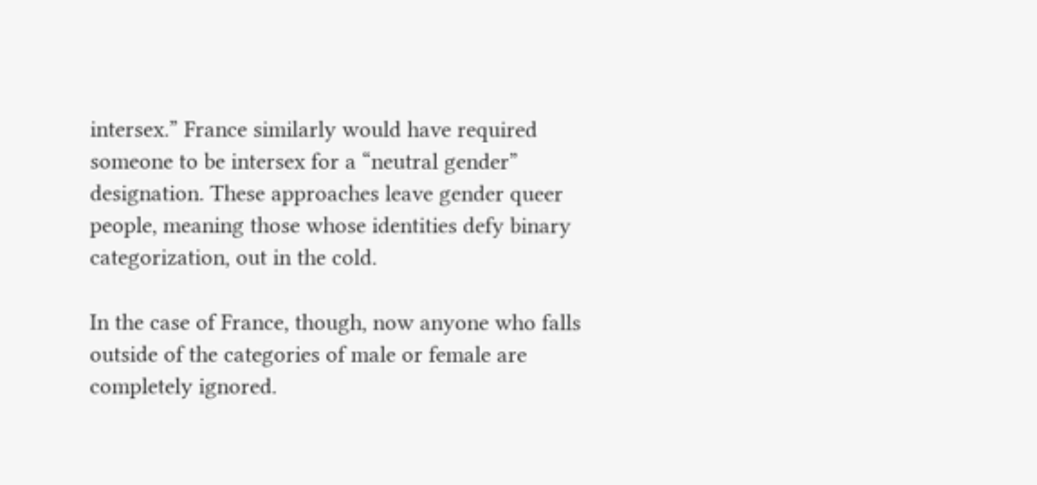intersex.” France similarly would have required someone to be intersex for a “neutral gender” designation. These approaches leave gender queer people, meaning those whose identities defy binary categorization, out in the cold.

In the case of France, though, now anyone who falls outside of the categories of male or female are completely ignored.